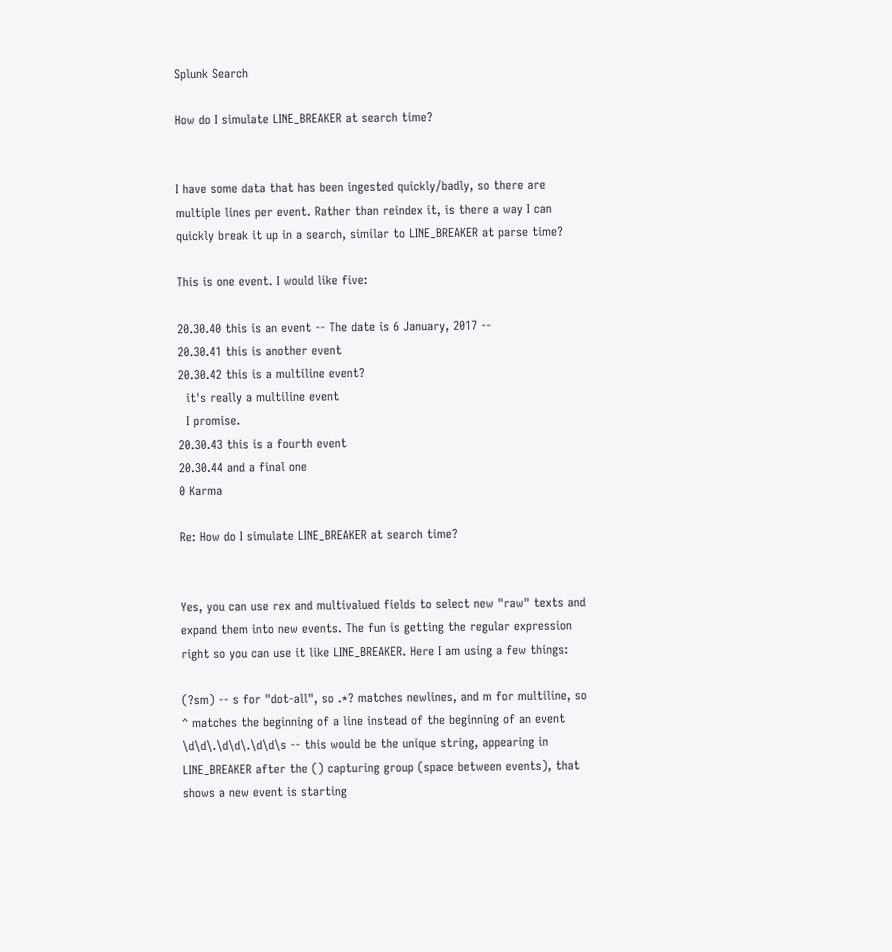Splunk Search

How do I simulate LINE_BREAKER at search time?


I have some data that has been ingested quickly/badly, so there are multiple lines per event. Rather than reindex it, is there a way I can quickly break it up in a search, similar to LINE_BREAKER at parse time?

This is one event. I would like five:

20.30.40 this is an event -- The date is 6 January, 2017 --
20.30.41 this is another event
20.30.42 this is a multiline event?
  it's really a multiline event
  I promise.
20.30.43 this is a fourth event
20.30.44 and a final one
0 Karma

Re: How do I simulate LINE_BREAKER at search time?


Yes, you can use rex and multivalued fields to select new "raw" texts and expand them into new events. The fun is getting the regular expression right so you can use it like LINE_BREAKER. Here I am using a few things:

(?sm) -- s for "dot-all", so .*? matches newlines, and m for multiline, so ^ matches the beginning of a line instead of the beginning of an event
\d\d\.\d\d\.\d\d\s -- this would be the unique string, appearing in LINE_BREAKER after the () capturing group (space between events), that shows a new event is starting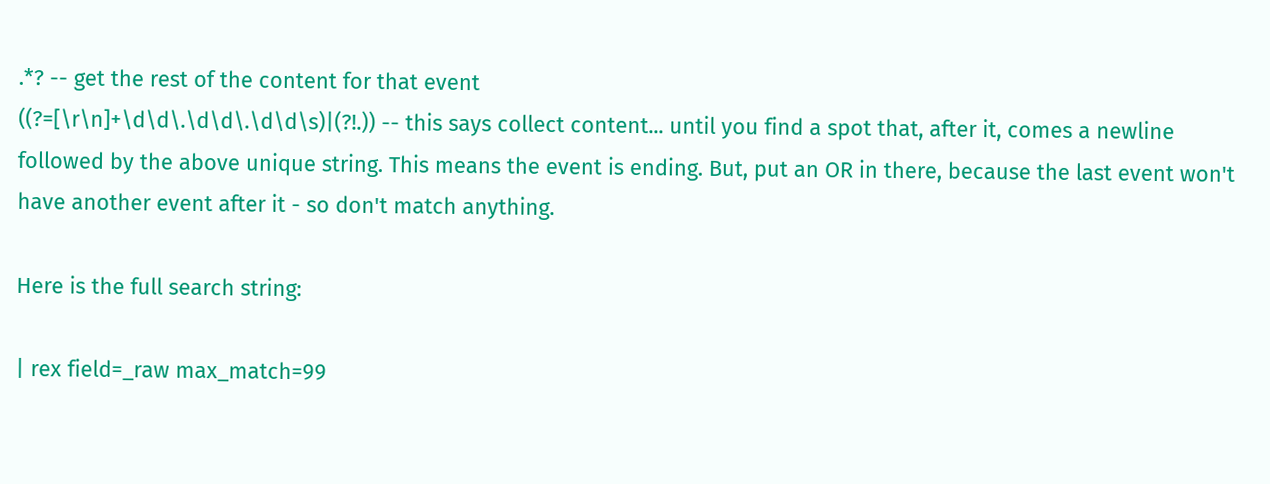.*? -- get the rest of the content for that event
((?=[\r\n]+\d\d\.\d\d\.\d\d\s)|(?!.)) -- this says collect content... until you find a spot that, after it, comes a newline followed by the above unique string. This means the event is ending. But, put an OR in there, because the last event won't have another event after it - so don't match anything.

Here is the full search string:

| rex field=_raw max_match=99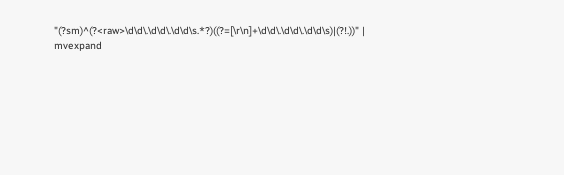"(?sm)^(?<raw>\d\d\.\d\d\.\d\d\s.*?)((?=[\r\n]+\d\d\.\d\d\.\d\d\s)|(?!.))" | mvexpand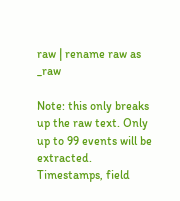raw | rename raw as _raw

Note: this only breaks up the raw text. Only up to 99 events will be extracted. Timestamps, field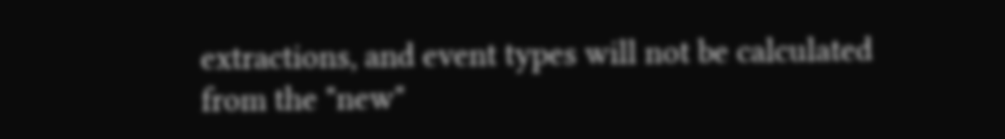extractions, and event types will not be calculated from the "new"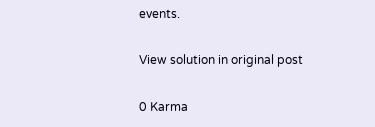events.

View solution in original post

0 Karma